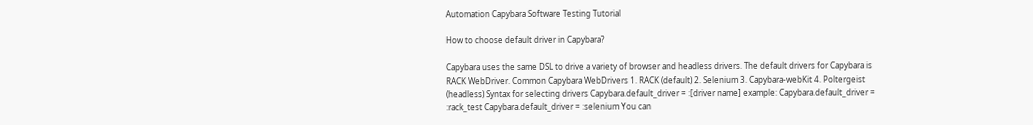Automation Capybara Software Testing Tutorial

How to choose default driver in Capybara?

Capybara uses the same DSL to drive a variety of browser and headless drivers. The default drivers for Capybara is RACK WebDriver. Common Capybara WebDrivers 1. RACK (default) 2. Selenium 3. Capybara-webKit 4. Poltergeist (headless) Syntax for selecting drivers Capybara.default_driver = :[driver name] example: Capybara.default_driver = :rack_test Capybara.default_driver = :selenium You can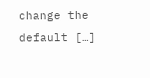change the default […]